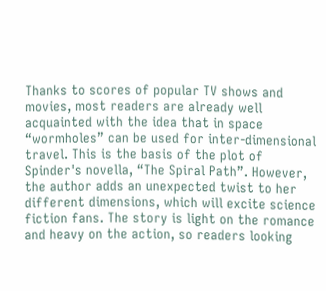Thanks to scores of popular TV shows and movies, most readers are already well acquainted with the idea that in space “wormholes” can be used for inter-dimensional travel. This is the basis of the plot of Spinder's novella, “The Spiral Path”. However, the author adds an unexpected twist to her different dimensions, which will excite science fiction fans. The story is light on the romance and heavy on the action, so readers looking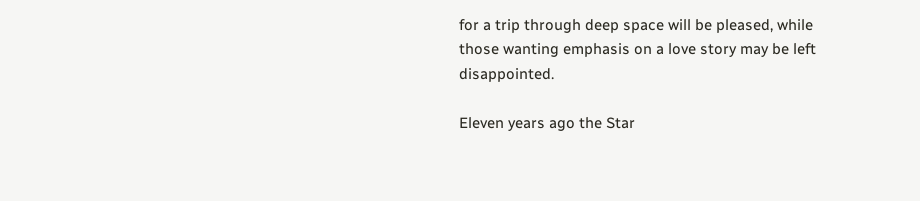for a trip through deep space will be pleased, while those wanting emphasis on a love story may be left disappointed.

Eleven years ago the Star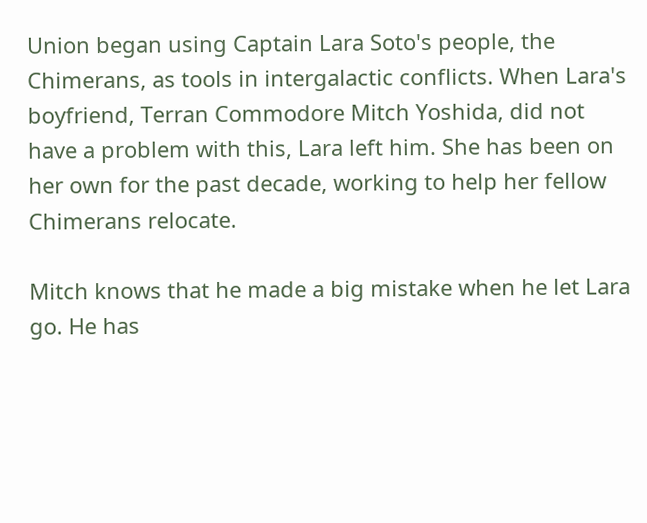Union began using Captain Lara Soto's people, the Chimerans, as tools in intergalactic conflicts. When Lara's boyfriend, Terran Commodore Mitch Yoshida, did not have a problem with this, Lara left him. She has been on her own for the past decade, working to help her fellow Chimerans relocate.

Mitch knows that he made a big mistake when he let Lara go. He has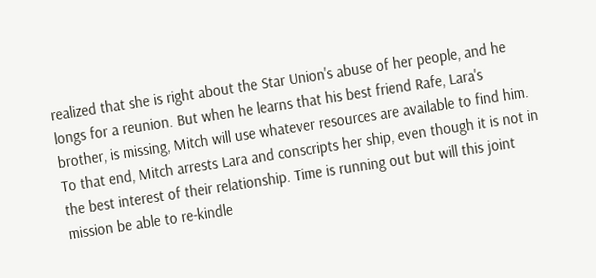realized that she is right about the Star Union's abuse of her people, and he longs for a reunion. But when he learns that his best friend Rafe, Lara's brother, is missing, Mitch will use whatever resources are available to find him. To that end, Mitch arrests Lara and conscripts her ship, even though it is not in the best interest of their relationship. Time is running out but will this joint mission be able to re-kindle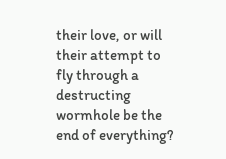their love, or will their attempt to fly through a destructing wormhole be the end of everything?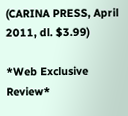(CARINA PRESS, April 2011, dl. $3.99)

*Web Exclusive Review*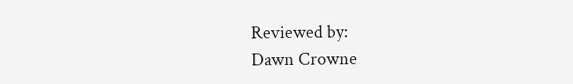Reviewed by:
Dawn Crowne